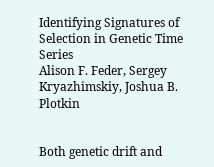Identifying Signatures of Selection in Genetic Time Series
Alison F. Feder, Sergey Kryazhimskiy, Joshua B. Plotkin


Both genetic drift and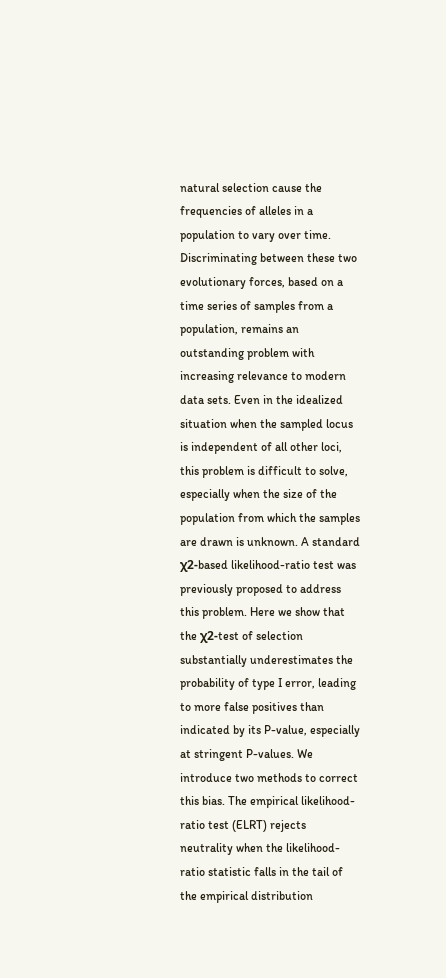natural selection cause the frequencies of alleles in a population to vary over time. Discriminating between these two evolutionary forces, based on a time series of samples from a population, remains an outstanding problem with increasing relevance to modern data sets. Even in the idealized situation when the sampled locus is independent of all other loci, this problem is difficult to solve, especially when the size of the population from which the samples are drawn is unknown. A standard χ2-based likelihood-ratio test was previously proposed to address this problem. Here we show that the χ2-test of selection substantially underestimates the probability of type I error, leading to more false positives than indicated by its P-value, especially at stringent P-values. We introduce two methods to correct this bias. The empirical likelihood-ratio test (ELRT) rejects neutrality when the likelihood-ratio statistic falls in the tail of the empirical distribution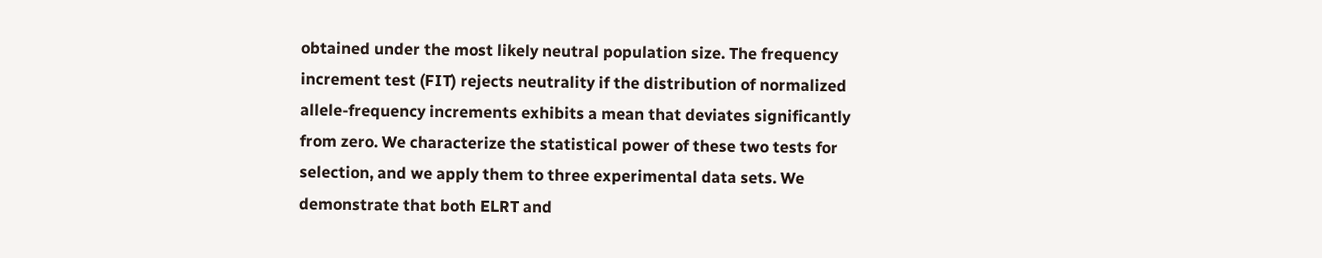obtained under the most likely neutral population size. The frequency increment test (FIT) rejects neutrality if the distribution of normalized allele-frequency increments exhibits a mean that deviates significantly from zero. We characterize the statistical power of these two tests for selection, and we apply them to three experimental data sets. We demonstrate that both ELRT and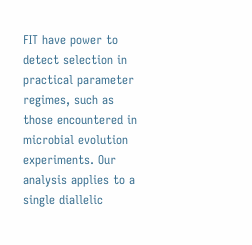FIT have power to detect selection in practical parameter regimes, such as those encountered in microbial evolution experiments. Our analysis applies to a single diallelic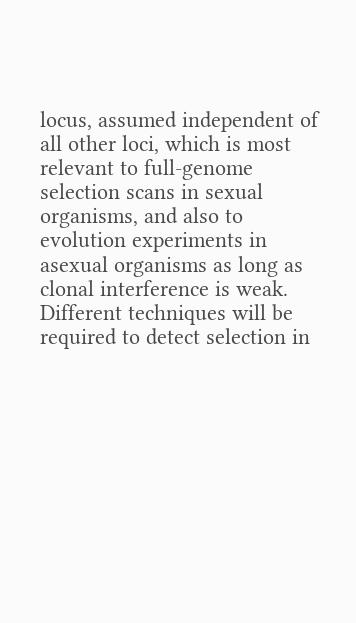locus, assumed independent of all other loci, which is most relevant to full-genome selection scans in sexual organisms, and also to evolution experiments in asexual organisms as long as clonal interference is weak. Different techniques will be required to detect selection in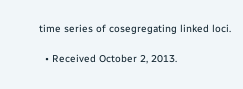time series of cosegregating linked loci.

  • Received October 2, 2013.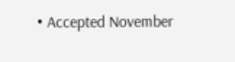• Accepted November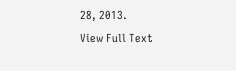28, 2013.
View Full Text